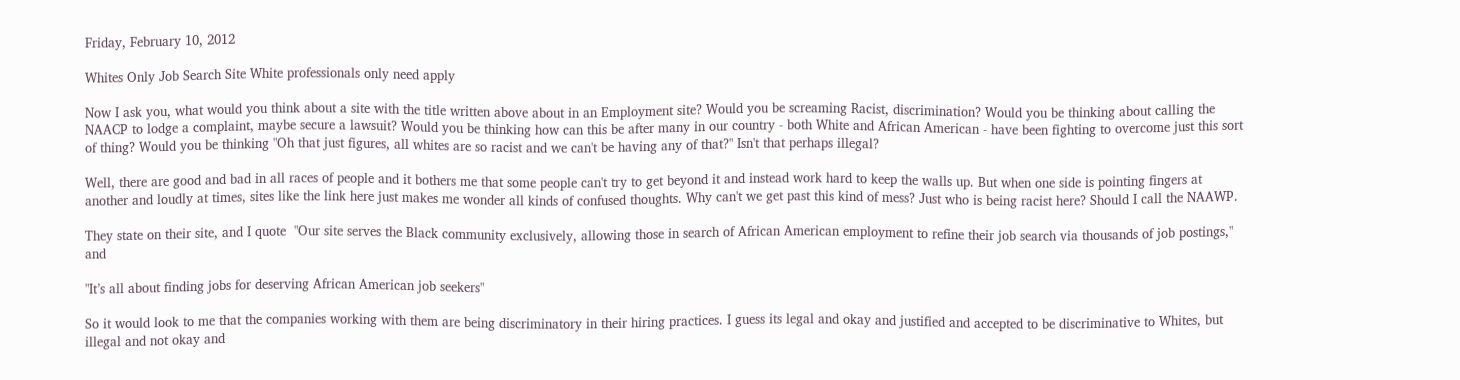Friday, February 10, 2012

Whites Only Job Search Site White professionals only need apply

Now I ask you, what would you think about a site with the title written above about in an Employment site? Would you be screaming Racist, discrimination? Would you be thinking about calling the NAACP to lodge a complaint, maybe secure a lawsuit? Would you be thinking how can this be after many in our country - both White and African American - have been fighting to overcome just this sort of thing? Would you be thinking "Oh that just figures, all whites are so racist and we can't be having any of that?" Isn't that perhaps illegal?

Well, there are good and bad in all races of people and it bothers me that some people can't try to get beyond it and instead work hard to keep the walls up. But when one side is pointing fingers at another and loudly at times, sites like the link here just makes me wonder all kinds of confused thoughts. Why can't we get past this kind of mess? Just who is being racist here? Should I call the NAAWP.

They state on their site, and I quote  "Our site serves the Black community exclusively, allowing those in search of African American employment to refine their job search via thousands of job postings," and

"It’s all about finding jobs for deserving African American job seekers"

So it would look to me that the companies working with them are being discriminatory in their hiring practices. I guess its legal and okay and justified and accepted to be discriminative to Whites, but illegal and not okay and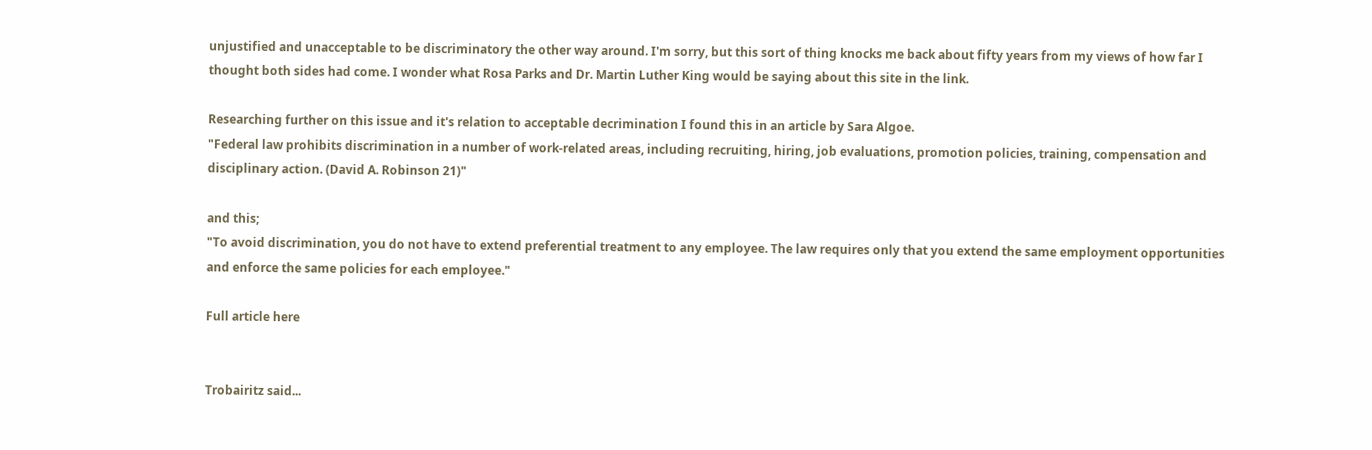unjustified and unacceptable to be discriminatory the other way around. I'm sorry, but this sort of thing knocks me back about fifty years from my views of how far I thought both sides had come. I wonder what Rosa Parks and Dr. Martin Luther King would be saying about this site in the link.

Researching further on this issue and it's relation to acceptable decrimination I found this in an article by Sara Algoe.
"Federal law prohibits discrimination in a number of work-related areas, including recruiting, hiring, job evaluations, promotion policies, training, compensation and disciplinary action. (David A. Robinson 21)"

and this;
"To avoid discrimination, you do not have to extend preferential treatment to any employee. The law requires only that you extend the same employment opportunities and enforce the same policies for each employee."

Full article here


Trobairitz said...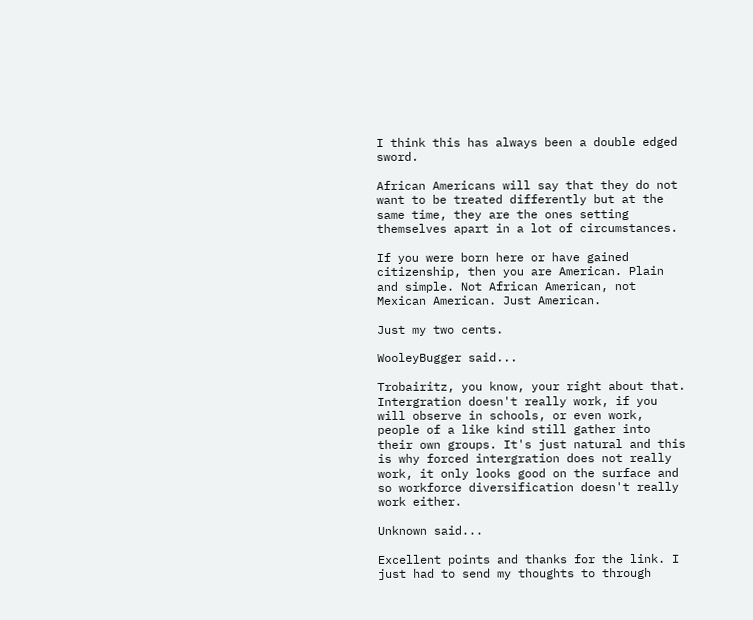I think this has always been a double edged sword.

African Americans will say that they do not want to be treated differently but at the same time, they are the ones setting themselves apart in a lot of circumstances.

If you were born here or have gained citizenship, then you are American. Plain and simple. Not African American, not Mexican American. Just American.

Just my two cents.

WooleyBugger said...

Trobairitz, you know, your right about that. Intergration doesn't really work, if you will observe in schools, or even work, people of a like kind still gather into their own groups. It's just natural and this is why forced intergration does not really work, it only looks good on the surface and so workforce diversification doesn't really work either.

Unknown said...

Excellent points and thanks for the link. I just had to send my thoughts to through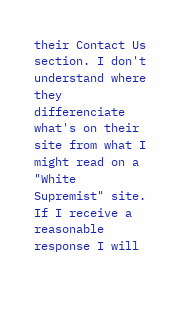their Contact Us section. I don't understand where they differenciate what's on their site from what I might read on a "White Supremist" site. If I receive a reasonable response I will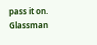pass it on. Glassman